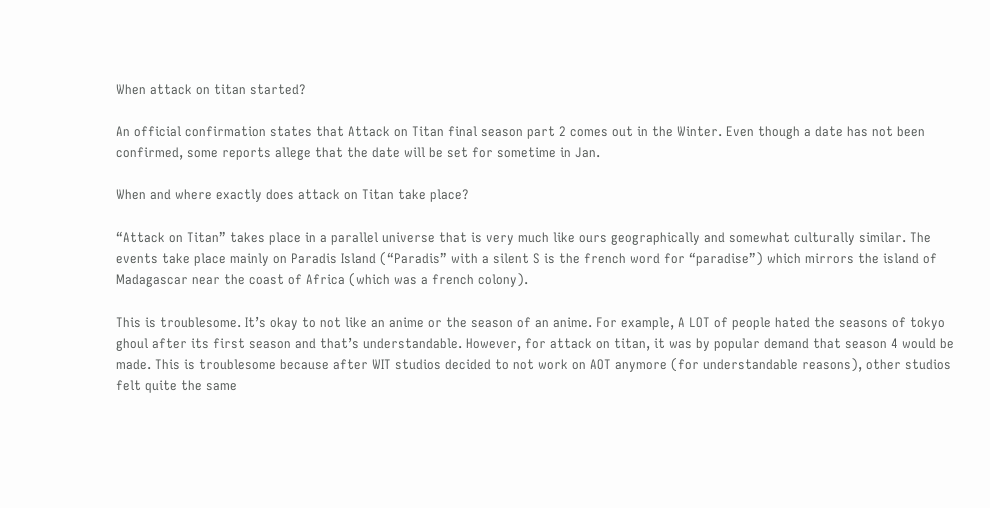When attack on titan started?

An official confirmation states that Attack on Titan final season part 2 comes out in the Winter. Even though a date has not been confirmed, some reports allege that the date will be set for sometime in Jan.

When and where exactly does attack on Titan take place?

“Attack on Titan” takes place in a parallel universe that is very much like ours geographically and somewhat culturally similar. The events take place mainly on Paradis Island (“Paradis” with a silent S is the french word for “paradise”) which mirrors the island of Madagascar near the coast of Africa (which was a french colony).

This is troublesome. It’s okay to not like an anime or the season of an anime. For example, A LOT of people hated the seasons of tokyo ghoul after its first season and that’s understandable. However, for attack on titan, it was by popular demand that season 4 would be made. This is troublesome because after WIT studios decided to not work on AOT anymore (for understandable reasons), other studios felt quite the same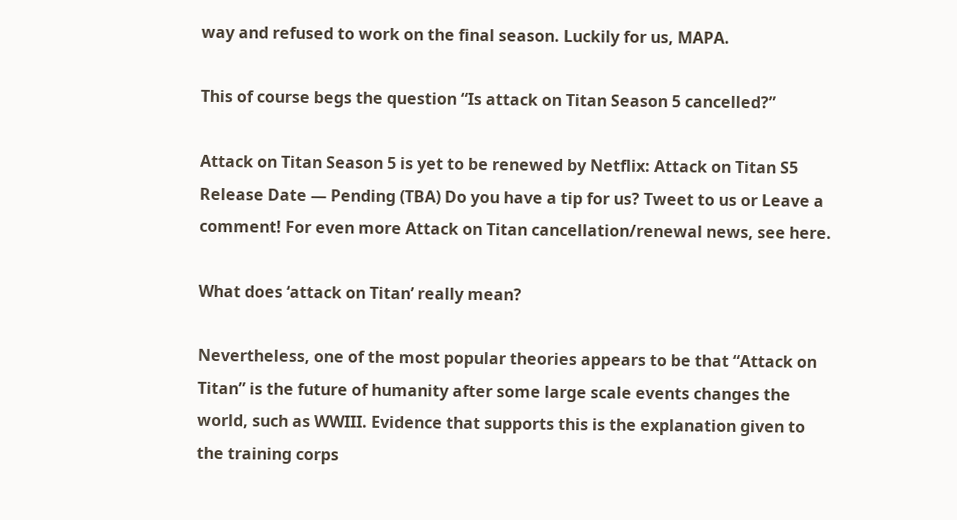way and refused to work on the final season. Luckily for us, MAPA.

This of course begs the question “Is attack on Titan Season 5 cancelled?”

Attack on Titan Season 5 is yet to be renewed by Netflix: Attack on Titan S5 Release Date — Pending (TBA) Do you have a tip for us? Tweet to us or Leave a comment! For even more Attack on Titan cancellation/renewal news, see here.

What does ‘attack on Titan’ really mean?

Nevertheless, one of the most popular theories appears to be that “Attack on Titan” is the future of humanity after some large scale events changes the world, such as WWIII. Evidence that supports this is the explanation given to the training corps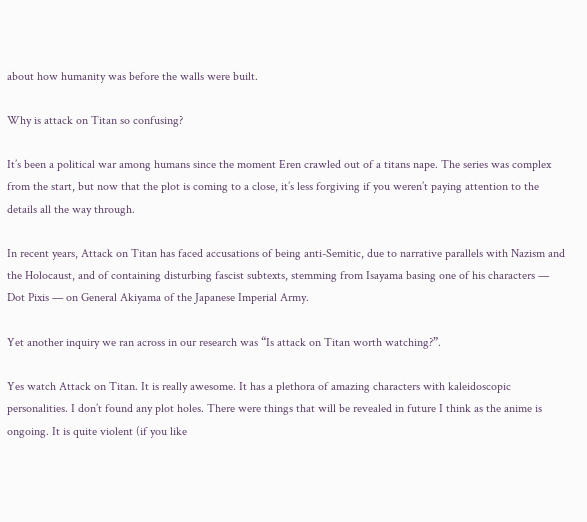about how humanity was before the walls were built.

Why is attack on Titan so confusing?

It’s been a political war among humans since the moment Eren crawled out of a titans nape. The series was complex from the start, but now that the plot is coming to a close, it’s less forgiving if you weren’t paying attention to the details all the way through.

In recent years, Attack on Titan has faced accusations of being anti-Semitic, due to narrative parallels with Nazism and the Holocaust, and of containing disturbing fascist subtexts, stemming from Isayama basing one of his characters — Dot Pixis — on General Akiyama of the Japanese Imperial Army.

Yet another inquiry we ran across in our research was “Is attack on Titan worth watching?”.

Yes watch Attack on Titan. It is really awesome. It has a plethora of amazing characters with kaleidoscopic personalities. I don’t found any plot holes. There were things that will be revealed in future I think as the anime is ongoing. It is quite violent (if you like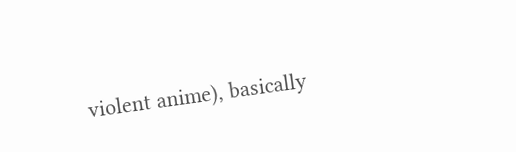violent anime), basically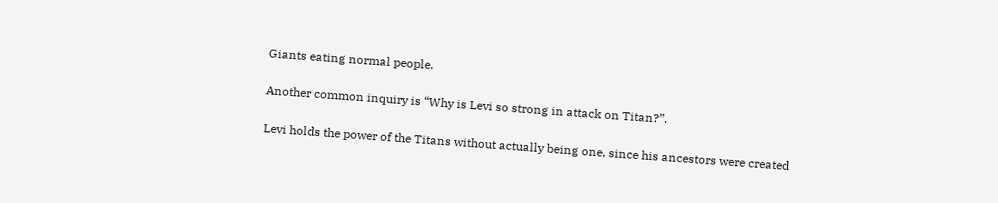Giants eating normal people.

Another common inquiry is “Why is Levi so strong in attack on Titan?”.

Levi holds the power of the Titans without actually being one, since his ancestors were created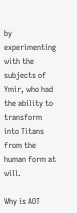by experimenting with the subjects of Ymir, who had the ability to transform into Titans from the human form at will.

Why is AOT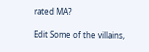rated MA?

Edit Some of the villains,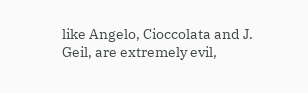like Angelo, Cioccolata and J. Geil, are extremely evil,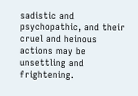sadistic and psychopathic, and their cruel and heinous actions may be unsettling and frightening.